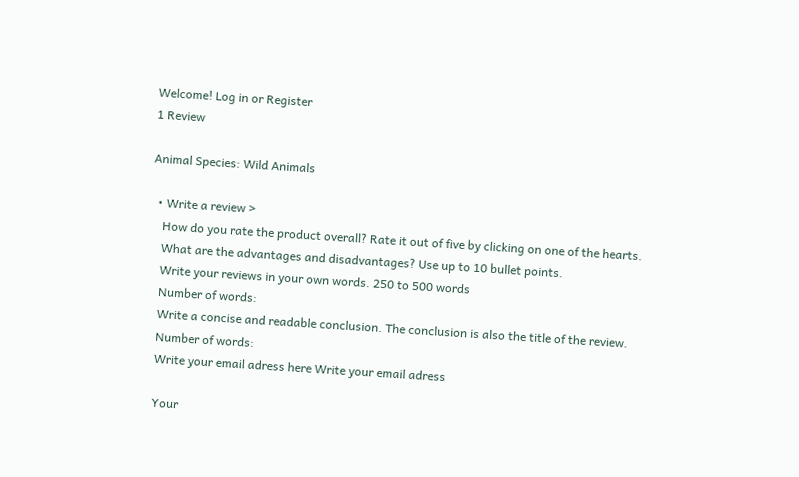Welcome! Log in or Register
1 Review

Animal Species: Wild Animals

  • Write a review >
    How do you rate the product overall? Rate it out of five by clicking on one of the hearts.
    What are the advantages and disadvantages? Use up to 10 bullet points.
    Write your reviews in your own words. 250 to 500 words
    Number of words:
    Write a concise and readable conclusion. The conclusion is also the title of the review.
    Number of words:
    Write your email adress here Write your email adress

    Your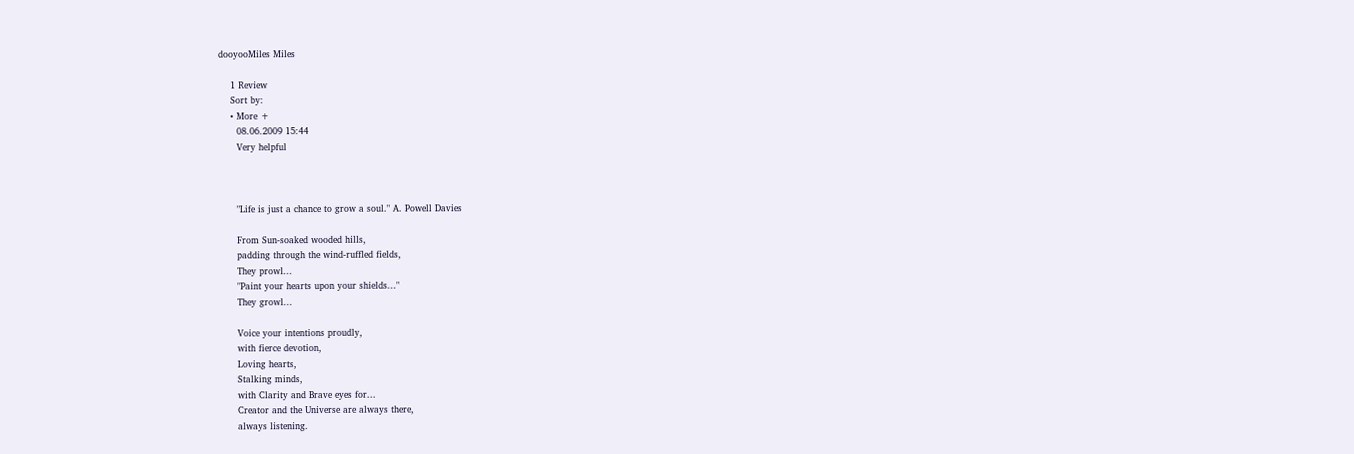dooyooMiles Miles

    1 Review
    Sort by:
    • More +
      08.06.2009 15:44
      Very helpful



      "Life is just a chance to grow a soul." A. Powell Davies

      From Sun-soaked wooded hills,
      padding through the wind-ruffled fields,
      They prowl...
      "Paint your hearts upon your shields..."
      They growl...

      Voice your intentions proudly,
      with fierce devotion,
      Loving hearts,
      Stalking minds,
      with Clarity and Brave eyes for...
      Creator and the Universe are always there,
      always listening.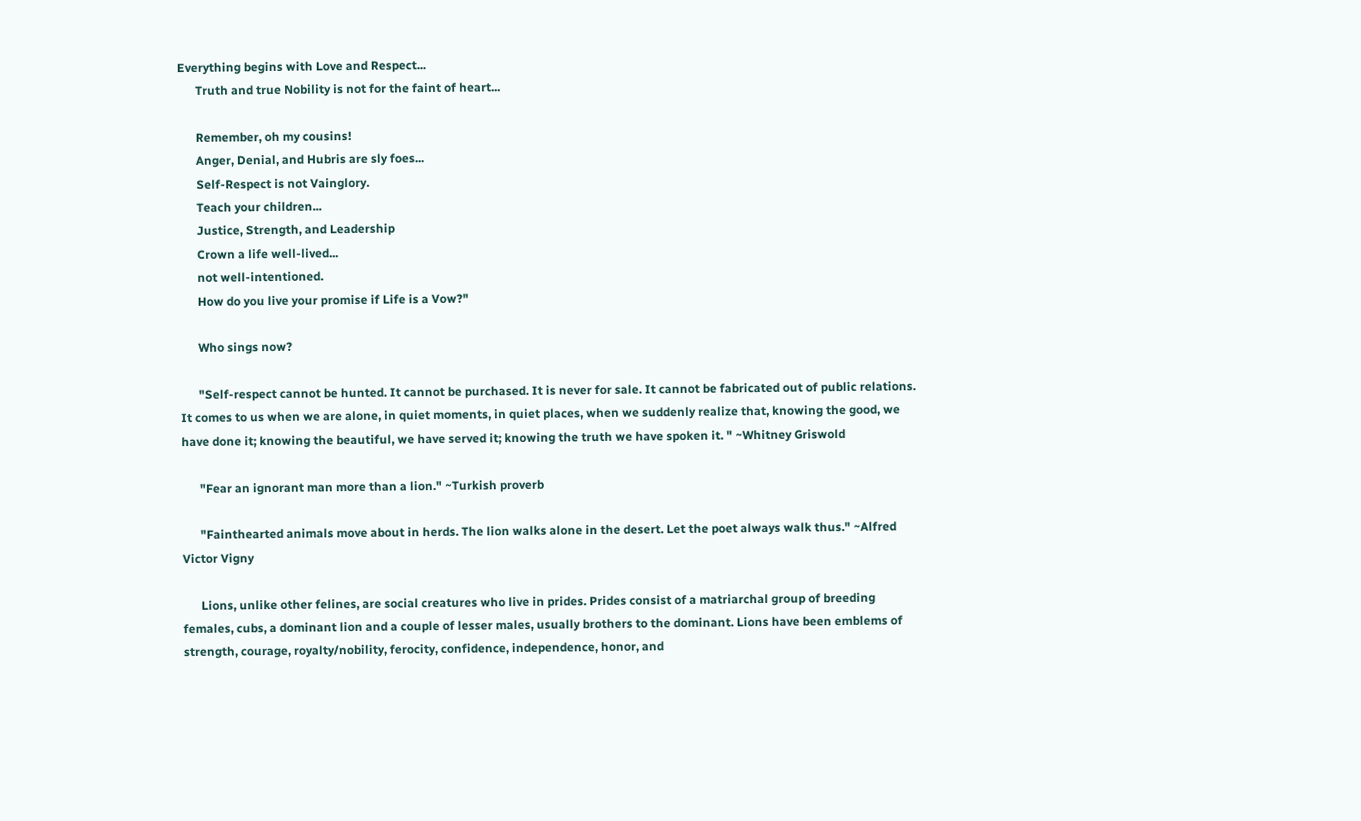Everything begins with Love and Respect...
      Truth and true Nobility is not for the faint of heart...

      Remember, oh my cousins!
      Anger, Denial, and Hubris are sly foes...
      Self-Respect is not Vainglory.
      Teach your children...
      Justice, Strength, and Leadership
      Crown a life well-lived...
      not well-intentioned.
      How do you live your promise if Life is a Vow?"

      Who sings now?

      "Self-respect cannot be hunted. It cannot be purchased. It is never for sale. It cannot be fabricated out of public relations. It comes to us when we are alone, in quiet moments, in quiet places, when we suddenly realize that, knowing the good, we have done it; knowing the beautiful, we have served it; knowing the truth we have spoken it. " ~Whitney Griswold

      "Fear an ignorant man more than a lion." ~Turkish proverb

      "Fainthearted animals move about in herds. The lion walks alone in the desert. Let the poet always walk thus." ~Alfred Victor Vigny

      Lions, unlike other felines, are social creatures who live in prides. Prides consist of a matriarchal group of breeding females, cubs, a dominant lion and a couple of lesser males, usually brothers to the dominant. Lions have been emblems of strength, courage, royalty/nobility, ferocity, confidence, independence, honor, and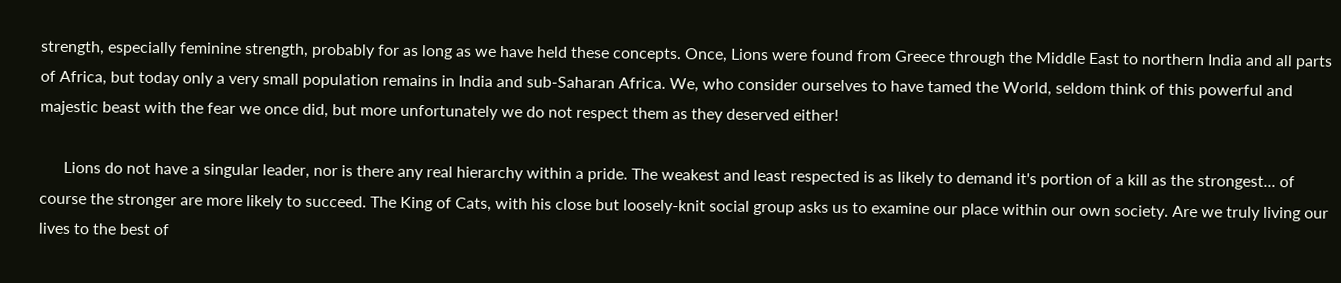strength, especially feminine strength, probably for as long as we have held these concepts. Once, Lions were found from Greece through the Middle East to northern India and all parts of Africa, but today only a very small population remains in India and sub-Saharan Africa. We, who consider ourselves to have tamed the World, seldom think of this powerful and majestic beast with the fear we once did, but more unfortunately we do not respect them as they deserved either!

      Lions do not have a singular leader, nor is there any real hierarchy within a pride. The weakest and least respected is as likely to demand it's portion of a kill as the strongest... of course the stronger are more likely to succeed. The King of Cats, with his close but loosely-knit social group asks us to examine our place within our own society. Are we truly living our lives to the best of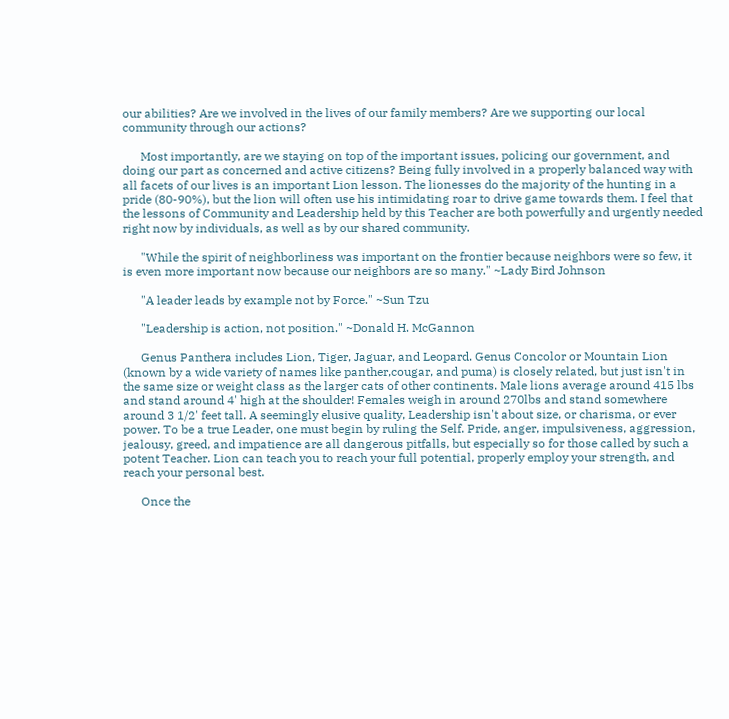our abilities? Are we involved in the lives of our family members? Are we supporting our local community through our actions?

      Most importantly, are we staying on top of the important issues, policing our government, and doing our part as concerned and active citizens? Being fully involved in a properly balanced way with all facets of our lives is an important Lion lesson. The lionesses do the majority of the hunting in a pride (80-90%), but the lion will often use his intimidating roar to drive game towards them. I feel that the lessons of Community and Leadership held by this Teacher are both powerfully and urgently needed right now by individuals, as well as by our shared community.

      "While the spirit of neighborliness was important on the frontier because neighbors were so few, it is even more important now because our neighbors are so many." ~Lady Bird Johnson

      "A leader leads by example not by Force." ~Sun Tzu

      "Leadership is action, not position." ~Donald H. McGannon

      Genus Panthera includes Lion, Tiger, Jaguar, and Leopard. Genus Concolor or Mountain Lion (known by a wide variety of names like panther,cougar, and puma) is closely related, but just isn't in the same size or weight class as the larger cats of other continents. Male lions average around 415 lbs and stand around 4' high at the shoulder! Females weigh in around 270lbs and stand somewhere around 3 1/2' feet tall. A seemingly elusive quality, Leadership isn't about size, or charisma, or ever power. To be a true Leader, one must begin by ruling the Self. Pride, anger, impulsiveness, aggression, jealousy, greed, and impatience are all dangerous pitfalls, but especially so for those called by such a potent Teacher. Lion can teach you to reach your full potential, properly employ your strength, and reach your personal best.

      Once the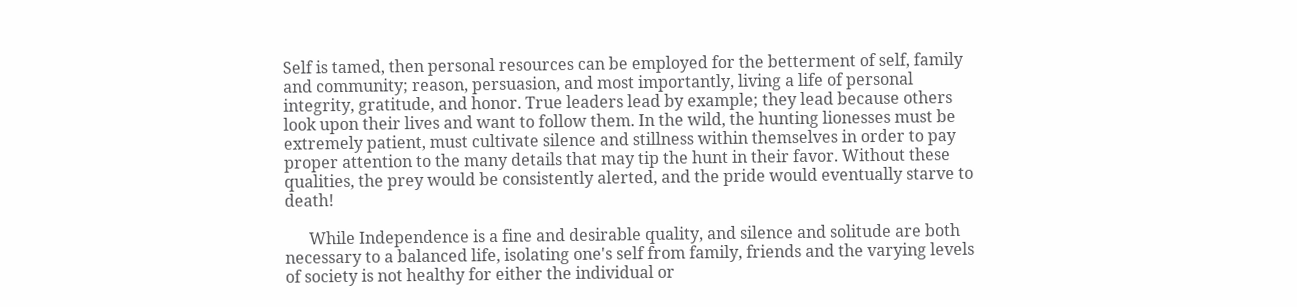Self is tamed, then personal resources can be employed for the betterment of self, family and community; reason, persuasion, and most importantly, living a life of personal integrity, gratitude, and honor. True leaders lead by example; they lead because others look upon their lives and want to follow them. In the wild, the hunting lionesses must be extremely patient, must cultivate silence and stillness within themselves in order to pay proper attention to the many details that may tip the hunt in their favor. Without these qualities, the prey would be consistently alerted, and the pride would eventually starve to death!

      While Independence is a fine and desirable quality, and silence and solitude are both necessary to a balanced life, isolating one's self from family, friends and the varying levels of society is not healthy for either the individual or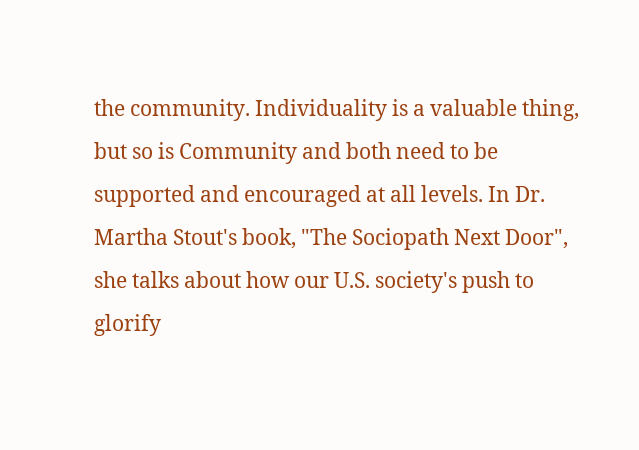the community. Individuality is a valuable thing, but so is Community and both need to be supported and encouraged at all levels. In Dr. Martha Stout's book, "The Sociopath Next Door", she talks about how our U.S. society's push to glorify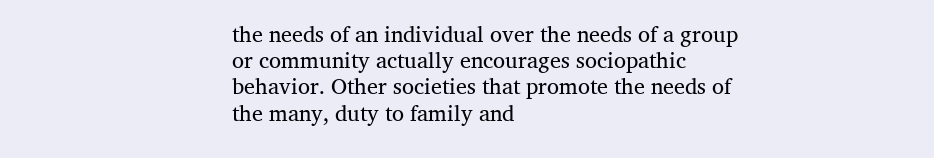the needs of an individual over the needs of a group or community actually encourages sociopathic behavior. Other societies that promote the needs of the many, duty to family and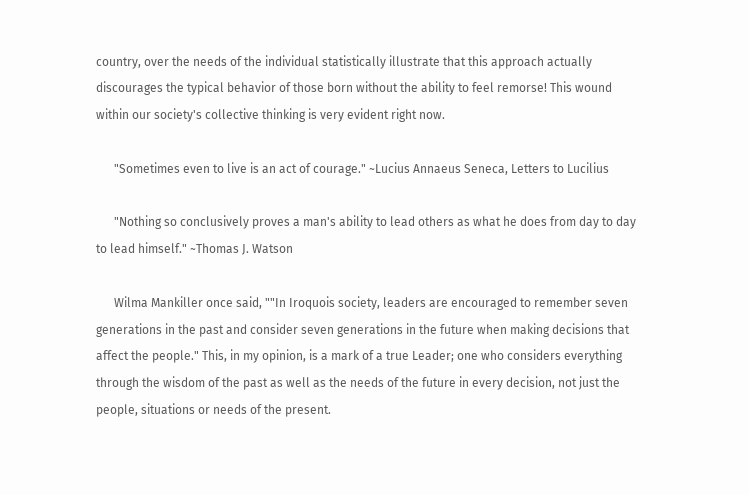country, over the needs of the individual statistically illustrate that this approach actually discourages the typical behavior of those born without the ability to feel remorse! This wound within our society's collective thinking is very evident right now.

      "Sometimes even to live is an act of courage." ~Lucius Annaeus Seneca, Letters to Lucilius

      "Nothing so conclusively proves a man's ability to lead others as what he does from day to day to lead himself." ~Thomas J. Watson

      Wilma Mankiller once said, ""In Iroquois society, leaders are encouraged to remember seven generations in the past and consider seven generations in the future when making decisions that affect the people." This, in my opinion, is a mark of a true Leader; one who considers everything through the wisdom of the past as well as the needs of the future in every decision, not just the people, situations or needs of the present.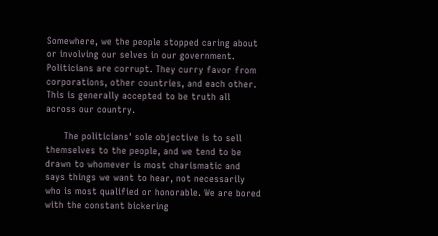Somewhere, we the people stopped caring about or involving our selves in our government. Politicians are corrupt. They curry favor from corporations, other countries, and each other. This is generally accepted to be truth all across our country.

      The politicians' sole objective is to sell themselves to the people, and we tend to be drawn to whomever is most charismatic and says things we want to hear, not necessarily who is most qualified or honorable. We are bored with the constant bickering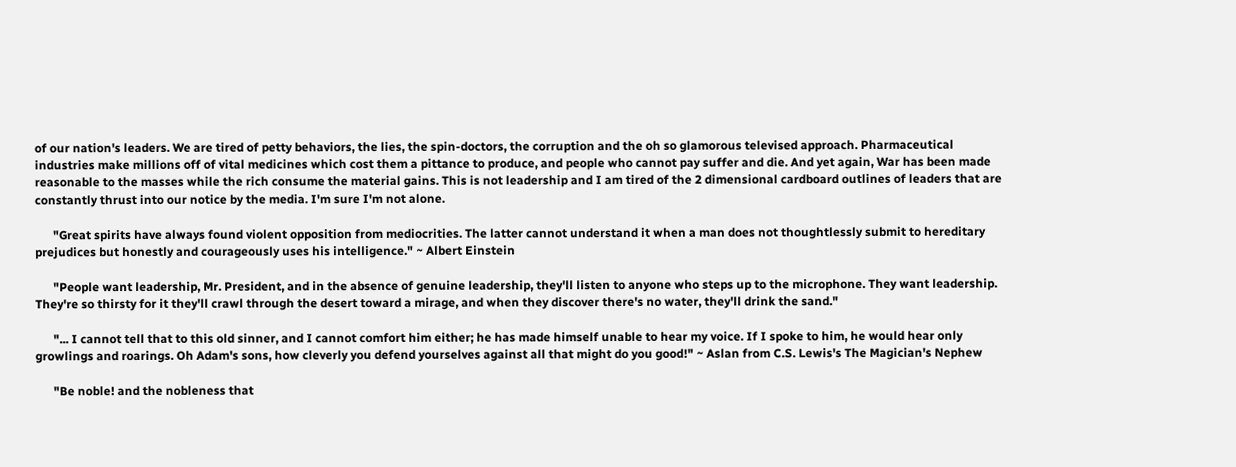of our nation's leaders. We are tired of petty behaviors, the lies, the spin-doctors, the corruption and the oh so glamorous televised approach. Pharmaceutical industries make millions off of vital medicines which cost them a pittance to produce, and people who cannot pay suffer and die. And yet again, War has been made reasonable to the masses while the rich consume the material gains. This is not leadership and I am tired of the 2 dimensional cardboard outlines of leaders that are constantly thrust into our notice by the media. I'm sure I'm not alone.

      "Great spirits have always found violent opposition from mediocrities. The latter cannot understand it when a man does not thoughtlessly submit to hereditary prejudices but honestly and courageously uses his intelligence." ~ Albert Einstein

      "People want leadership, Mr. President, and in the absence of genuine leadership, they'll listen to anyone who steps up to the microphone. They want leadership. They're so thirsty for it they'll crawl through the desert toward a mirage, and when they discover there's no water, they'll drink the sand."

      "... I cannot tell that to this old sinner, and I cannot comfort him either; he has made himself unable to hear my voice. If I spoke to him, he would hear only growlings and roarings. Oh Adam's sons, how cleverly you defend yourselves against all that might do you good!" ~ Aslan from C.S. Lewis's The Magician's Nephew

      "Be noble! and the nobleness that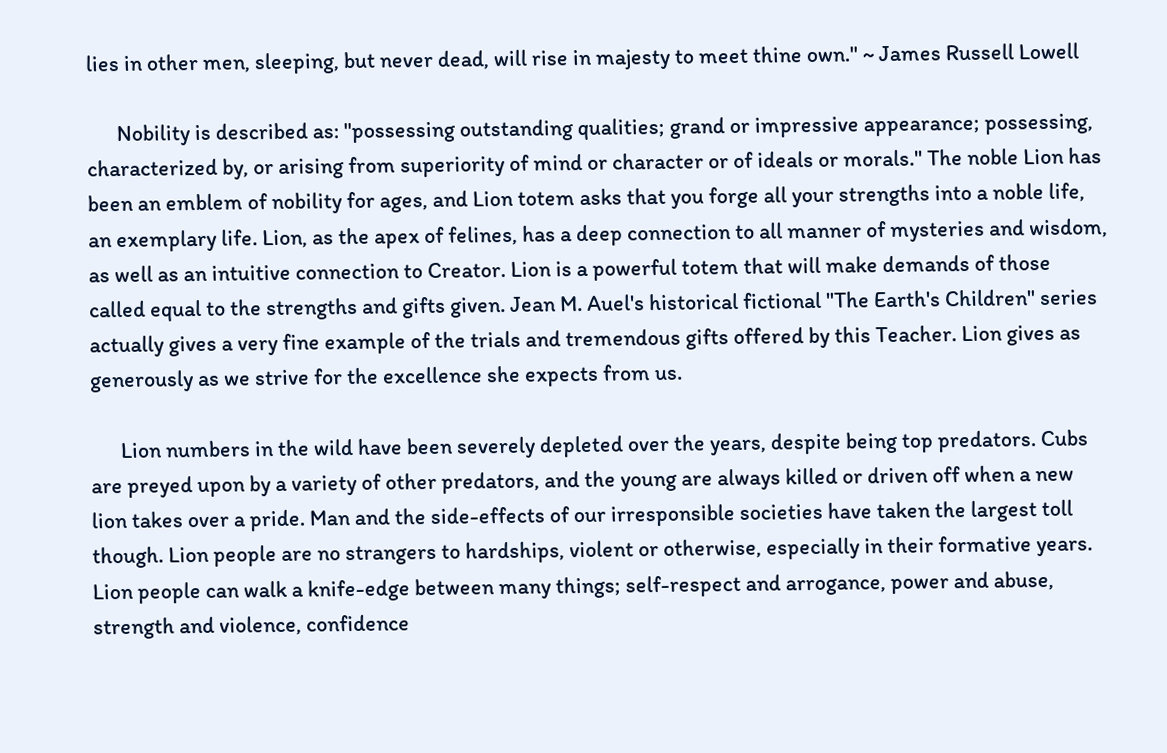lies in other men, sleeping, but never dead, will rise in majesty to meet thine own." ~ James Russell Lowell

      Nobility is described as: "possessing outstanding qualities; grand or impressive appearance; possessing, characterized by, or arising from superiority of mind or character or of ideals or morals." The noble Lion has been an emblem of nobility for ages, and Lion totem asks that you forge all your strengths into a noble life, an exemplary life. Lion, as the apex of felines, has a deep connection to all manner of mysteries and wisdom, as well as an intuitive connection to Creator. Lion is a powerful totem that will make demands of those called equal to the strengths and gifts given. Jean M. Auel's historical fictional "The Earth's Children" series actually gives a very fine example of the trials and tremendous gifts offered by this Teacher. Lion gives as generously as we strive for the excellence she expects from us.

      Lion numbers in the wild have been severely depleted over the years, despite being top predators. Cubs are preyed upon by a variety of other predators, and the young are always killed or driven off when a new lion takes over a pride. Man and the side-effects of our irresponsible societies have taken the largest toll though. Lion people are no strangers to hardships, violent or otherwise, especially in their formative years. Lion people can walk a knife-edge between many things; self-respect and arrogance, power and abuse, strength and violence, confidence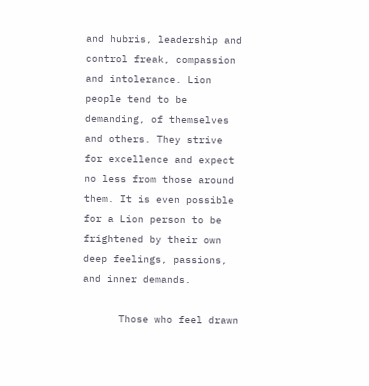and hubris, leadership and control freak, compassion and intolerance. Lion people tend to be demanding, of themselves and others. They strive for excellence and expect no less from those around them. It is even possible for a Lion person to be frightened by their own deep feelings, passions, and inner demands.

      Those who feel drawn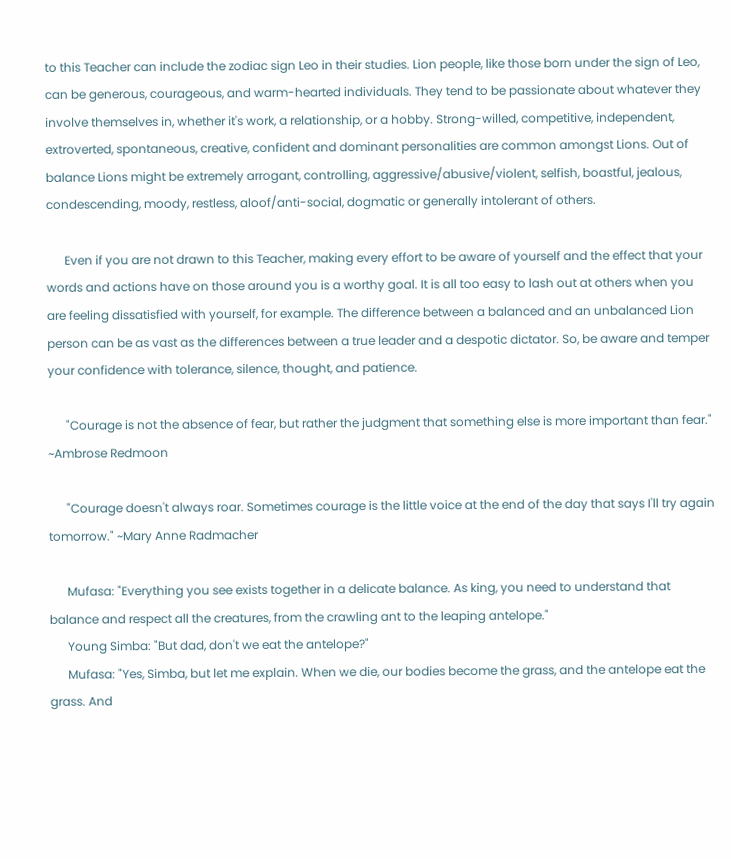to this Teacher can include the zodiac sign Leo in their studies. Lion people, like those born under the sign of Leo, can be generous, courageous, and warm-hearted individuals. They tend to be passionate about whatever they involve themselves in, whether it's work, a relationship, or a hobby. Strong-willed, competitive, independent, extroverted, spontaneous, creative, confident and dominant personalities are common amongst Lions. Out of balance Lions might be extremely arrogant, controlling, aggressive/abusive/violent, selfish, boastful, jealous, condescending, moody, restless, aloof/anti-social, dogmatic or generally intolerant of others.

      Even if you are not drawn to this Teacher, making every effort to be aware of yourself and the effect that your words and actions have on those around you is a worthy goal. It is all too easy to lash out at others when you are feeling dissatisfied with yourself, for example. The difference between a balanced and an unbalanced Lion person can be as vast as the differences between a true leader and a despotic dictator. So, be aware and temper your confidence with tolerance, silence, thought, and patience.

      "Courage is not the absence of fear, but rather the judgment that something else is more important than fear." ~Ambrose Redmoon

      "Courage doesn't always roar. Sometimes courage is the little voice at the end of the day that says I'll try again tomorrow." ~Mary Anne Radmacher

      Mufasa: "Everything you see exists together in a delicate balance. As king, you need to understand that balance and respect all the creatures, from the crawling ant to the leaping antelope."
      Young Simba: "But dad, don't we eat the antelope?"
      Mufasa: "Yes, Simba, but let me explain. When we die, our bodies become the grass, and the antelope eat the grass. And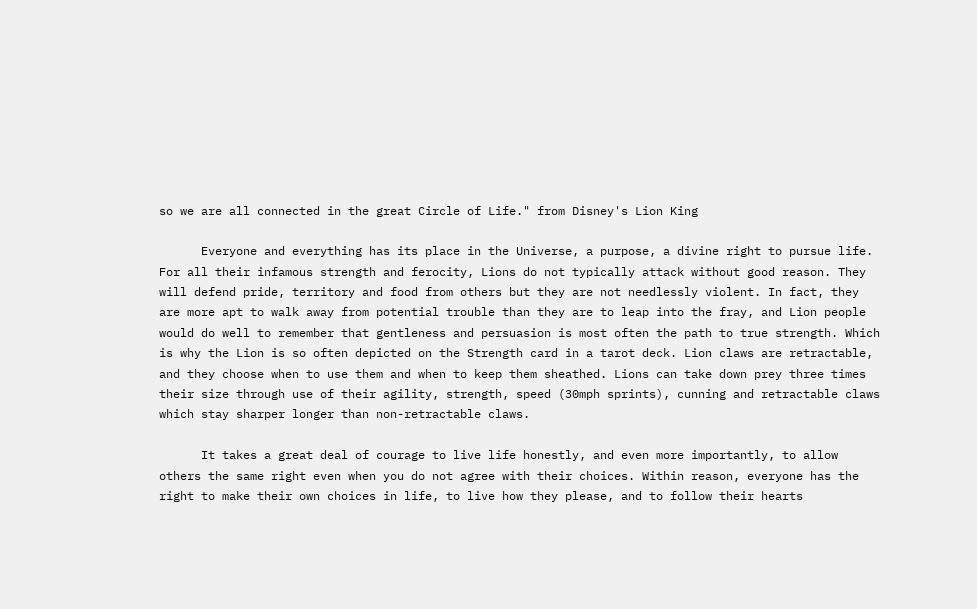so we are all connected in the great Circle of Life." from Disney's Lion King

      Everyone and everything has its place in the Universe, a purpose, a divine right to pursue life. For all their infamous strength and ferocity, Lions do not typically attack without good reason. They will defend pride, territory and food from others but they are not needlessly violent. In fact, they are more apt to walk away from potential trouble than they are to leap into the fray, and Lion people would do well to remember that gentleness and persuasion is most often the path to true strength. Which is why the Lion is so often depicted on the Strength card in a tarot deck. Lion claws are retractable, and they choose when to use them and when to keep them sheathed. Lions can take down prey three times their size through use of their agility, strength, speed (30mph sprints), cunning and retractable claws which stay sharper longer than non-retractable claws.

      It takes a great deal of courage to live life honestly, and even more importantly, to allow others the same right even when you do not agree with their choices. Within reason, everyone has the right to make their own choices in life, to live how they please, and to follow their hearts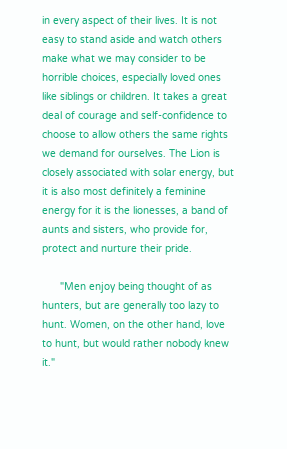in every aspect of their lives. It is not easy to stand aside and watch others make what we may consider to be horrible choices, especially loved ones like siblings or children. It takes a great deal of courage and self-confidence to choose to allow others the same rights we demand for ourselves. The Lion is closely associated with solar energy, but it is also most definitely a feminine energy for it is the lionesses, a band of aunts and sisters, who provide for, protect and nurture their pride.

      "Men enjoy being thought of as hunters, but are generally too lazy to hunt. Women, on the other hand, love to hunt, but would rather nobody knew it."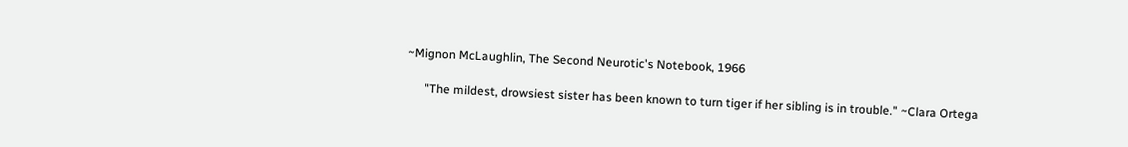~Mignon McLaughlin, The Second Neurotic's Notebook, 1966

      "The mildest, drowsiest sister has been known to turn tiger if her sibling is in trouble." ~Clara Ortega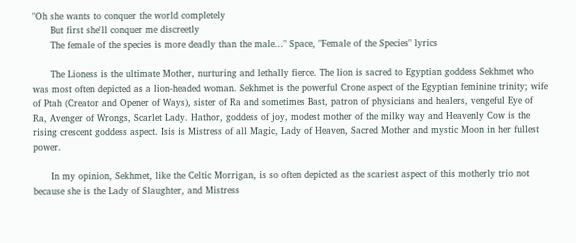"Oh she wants to conquer the world completely
      But first she'll conquer me discreetly
      The female of the species is more deadly than the male..." Space, "Female of the Species" lyrics

      The Lioness is the ultimate Mother, nurturing and lethally fierce. The lion is sacred to Egyptian goddess Sekhmet who was most often depicted as a lion-headed woman. Sekhmet is the powerful Crone aspect of the Egyptian feminine trinity; wife of Ptah (Creator and Opener of Ways), sister of Ra and sometimes Bast, patron of physicians and healers, vengeful Eye of Ra, Avenger of Wrongs, Scarlet Lady. Hathor, goddess of joy, modest mother of the milky way and Heavenly Cow is the rising crescent goddess aspect. Isis is Mistress of all Magic, Lady of Heaven, Sacred Mother and mystic Moon in her fullest power.

      In my opinion, Sekhmet, like the Celtic Morrigan, is so often depicted as the scariest aspect of this motherly trio not because she is the Lady of Slaughter, and Mistress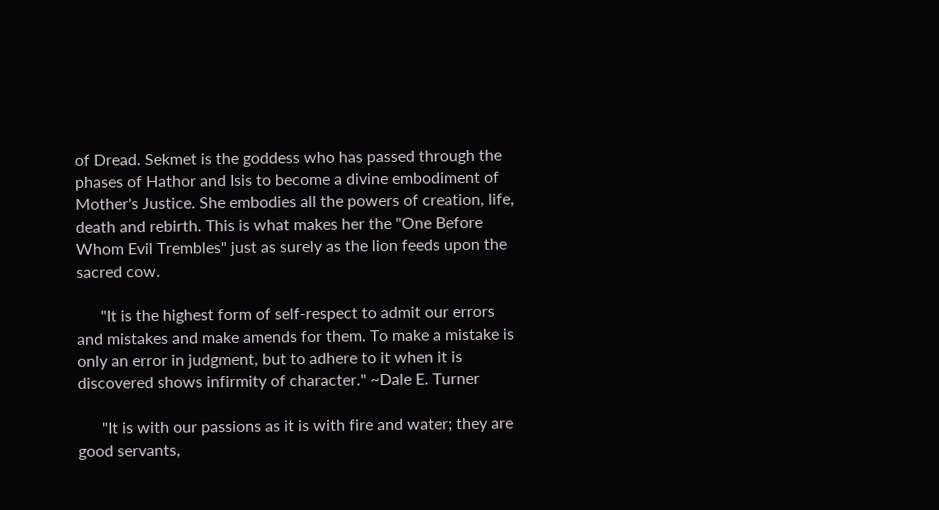of Dread. Sekmet is the goddess who has passed through the phases of Hathor and Isis to become a divine embodiment of Mother's Justice. She embodies all the powers of creation, life, death and rebirth. This is what makes her the "One Before Whom Evil Trembles" just as surely as the lion feeds upon the sacred cow.

      "It is the highest form of self-respect to admit our errors and mistakes and make amends for them. To make a mistake is only an error in judgment, but to adhere to it when it is discovered shows infirmity of character." ~Dale E. Turner

      "It is with our passions as it is with fire and water; they are good servants,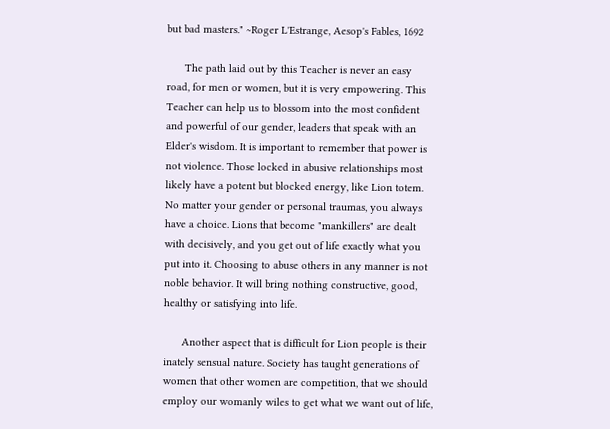but bad masters." ~Roger L'Estrange, Aesop's Fables, 1692

      The path laid out by this Teacher is never an easy road, for men or women, but it is very empowering. This Teacher can help us to blossom into the most confident and powerful of our gender, leaders that speak with an Elder's wisdom. It is important to remember that power is not violence. Those locked in abusive relationships most likely have a potent but blocked energy, like Lion totem. No matter your gender or personal traumas, you always have a choice. Lions that become "mankillers" are dealt with decisively, and you get out of life exactly what you put into it. Choosing to abuse others in any manner is not noble behavior. It will bring nothing constructive, good, healthy or satisfying into life.

      Another aspect that is difficult for Lion people is their inately sensual nature. Society has taught generations of women that other women are competition, that we should employ our womanly wiles to get what we want out of life,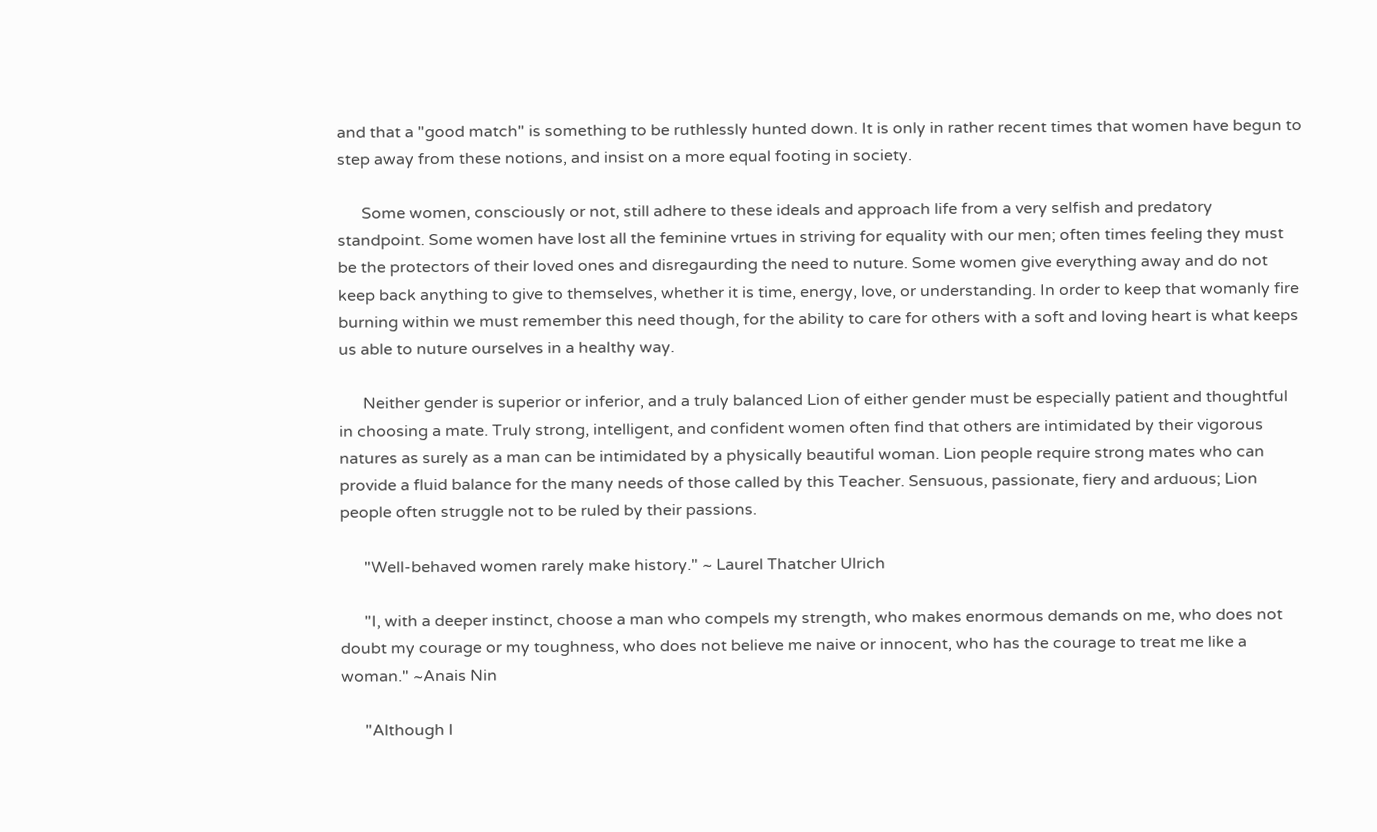and that a "good match" is something to be ruthlessly hunted down. It is only in rather recent times that women have begun to step away from these notions, and insist on a more equal footing in society.

      Some women, consciously or not, still adhere to these ideals and approach life from a very selfish and predatory standpoint. Some women have lost all the feminine vrtues in striving for equality with our men; often times feeling they must be the protectors of their loved ones and disregaurding the need to nuture. Some women give everything away and do not keep back anything to give to themselves, whether it is time, energy, love, or understanding. In order to keep that womanly fire burning within we must remember this need though, for the ability to care for others with a soft and loving heart is what keeps us able to nuture ourselves in a healthy way.

      Neither gender is superior or inferior, and a truly balanced Lion of either gender must be especially patient and thoughtful in choosing a mate. Truly strong, intelligent, and confident women often find that others are intimidated by their vigorous natures as surely as a man can be intimidated by a physically beautiful woman. Lion people require strong mates who can provide a fluid balance for the many needs of those called by this Teacher. Sensuous, passionate, fiery and arduous; Lion people often struggle not to be ruled by their passions.

      "Well-behaved women rarely make history." ~ Laurel Thatcher Ulrich

      "I, with a deeper instinct, choose a man who compels my strength, who makes enormous demands on me, who does not doubt my courage or my toughness, who does not believe me naive or innocent, who has the courage to treat me like a woman." ~Anais Nin

      "Although I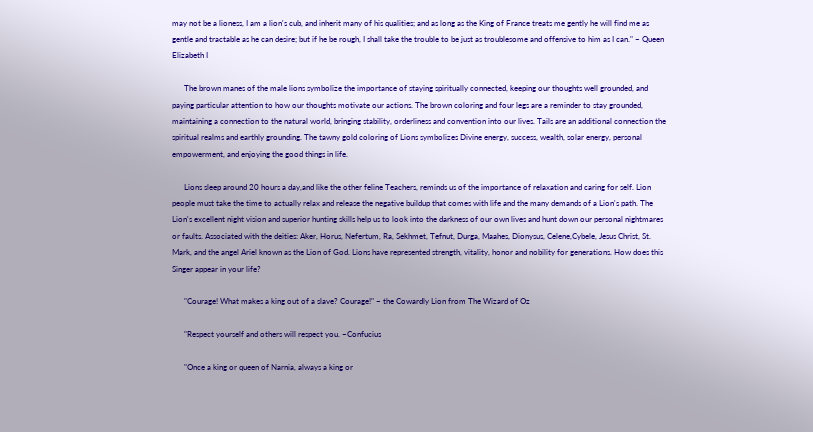may not be a lioness, I am a lion's cub, and inherit many of his qualities; and as long as the King of France treats me gently he will find me as gentle and tractable as he can desire; but if he be rough, I shall take the trouble to be just as troublesome and offensive to him as I can." ~ Queen Elizabeth I

      The brown manes of the male lions symbolize the importance of staying spiritually connected, keeping our thoughts well grounded, and paying particular attention to how our thoughts motivate our actions. The brown coloring and four legs are a reminder to stay grounded, maintaining a connection to the natural world, bringing stability, orderliness and convention into our lives. Tails are an additional connection the spiritual realms and earthly grounding. The tawny gold coloring of Lions symbolizes Divine energy, success, wealth, solar energy, personal empowerment, and enjoying the good things in life.

      Lions sleep around 20 hours a day,and like the other feline Teachers, reminds us of the importance of relaxation and caring for self. Lion people must take the time to actually relax and release the negative buildup that comes with life and the many demands of a Lion's path. The Lion's excellent night vision and superior hunting skills help us to look into the darkness of our own lives and hunt down our personal nightmares or faults. Associated with the deities: Aker, Horus, Nefertum, Ra, Sekhmet, Tefnut, Durga, Maahes, Dionysus, Celene,Cybele, Jesus Christ, St. Mark, and the angel Ariel known as the Lion of God. Lions have represented strength, vitality, honor and nobility for generations. How does this Singer appear in your life?

      "Courage! What makes a king out of a slave? Courage!" ~ the Cowardly Lion from The Wizard of Oz

      "Respect yourself and others will respect you. ~Confucius

      "Once a king or queen of Narnia, always a king or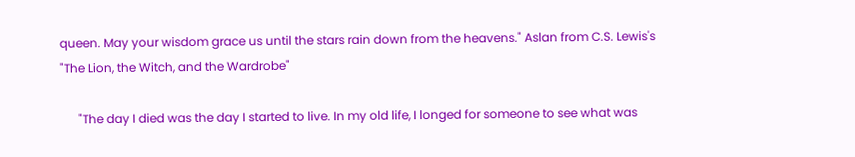queen. May your wisdom grace us until the stars rain down from the heavens." Aslan from C.S. Lewis's "The Lion, the Witch, and the Wardrobe"

      "The day I died was the day I started to live. In my old life, I longed for someone to see what was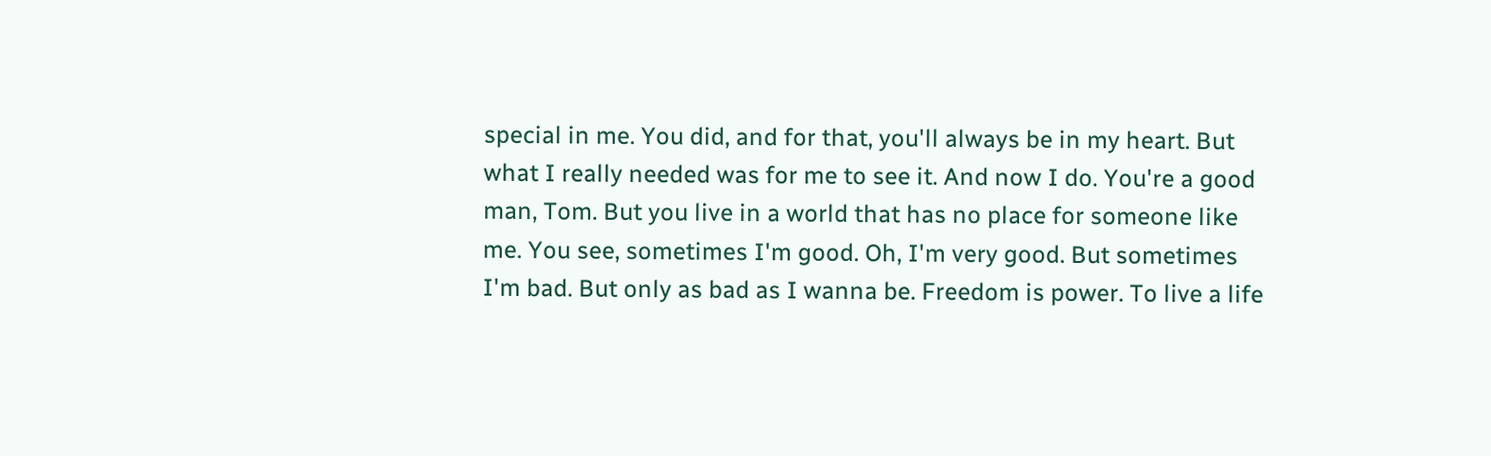special in me. You did, and for that, you'll always be in my heart. But what I really needed was for me to see it. And now I do. You're a good man, Tom. But you live in a world that has no place for someone like me. You see, sometimes I'm good. Oh, I'm very good. But sometimes I'm bad. But only as bad as I wanna be. Freedom is power. To live a life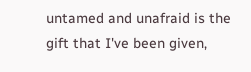untamed and unafraid is the gift that I've been given,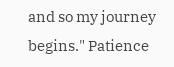and so my journey begins." Patience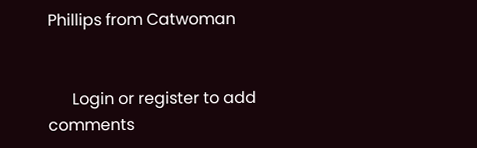Phillips from Catwoman


      Login or register to add comments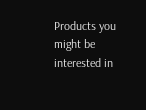Products you might be interested in